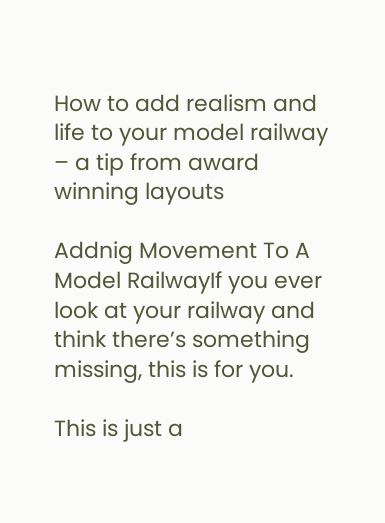How to add realism and life to your model railway – a tip from award winning layouts

Addnig Movement To A Model RailwayIf you ever look at your railway and think there’s something missing, this is for you.

This is just a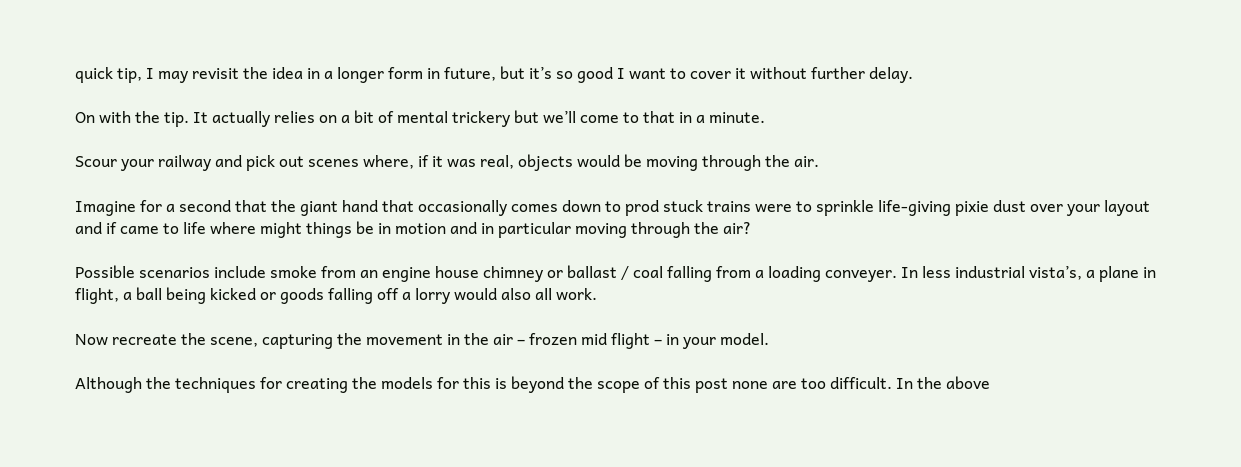quick tip, I may revisit the idea in a longer form in future, but it’s so good I want to cover it without further delay.

On with the tip. It actually relies on a bit of mental trickery but we’ll come to that in a minute.

Scour your railway and pick out scenes where, if it was real, objects would be moving through the air.

Imagine for a second that the giant hand that occasionally comes down to prod stuck trains were to sprinkle life-giving pixie dust over your layout and if came to life where might things be in motion and in particular moving through the air?

Possible scenarios include smoke from an engine house chimney or ballast / coal falling from a loading conveyer. In less industrial vista’s, a plane in flight, a ball being kicked or goods falling off a lorry would also all work.

Now recreate the scene, capturing the movement in the air – frozen mid flight – in your model.

Although the techniques for creating the models for this is beyond the scope of this post none are too difficult. In the above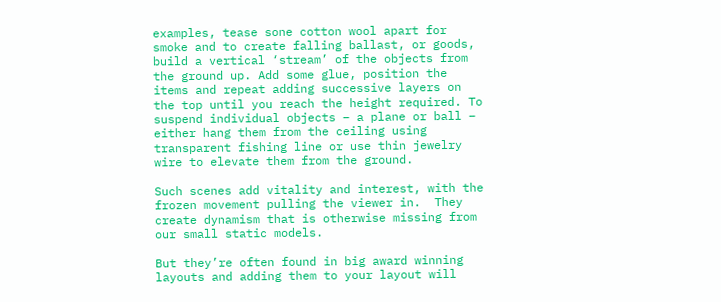examples, tease sone cotton wool apart for smoke and to create falling ballast, or goods, build a vertical ‘stream’ of the objects from the ground up. Add some glue, position the items and repeat adding successive layers on the top until you reach the height required. To suspend individual objects – a plane or ball – either hang them from the ceiling using transparent fishing line or use thin jewelry wire to elevate them from the ground.

Such scenes add vitality and interest, with the frozen movement pulling the viewer in.  They create dynamism that is otherwise missing from our small static models.

But they’re often found in big award winning layouts and adding them to your layout will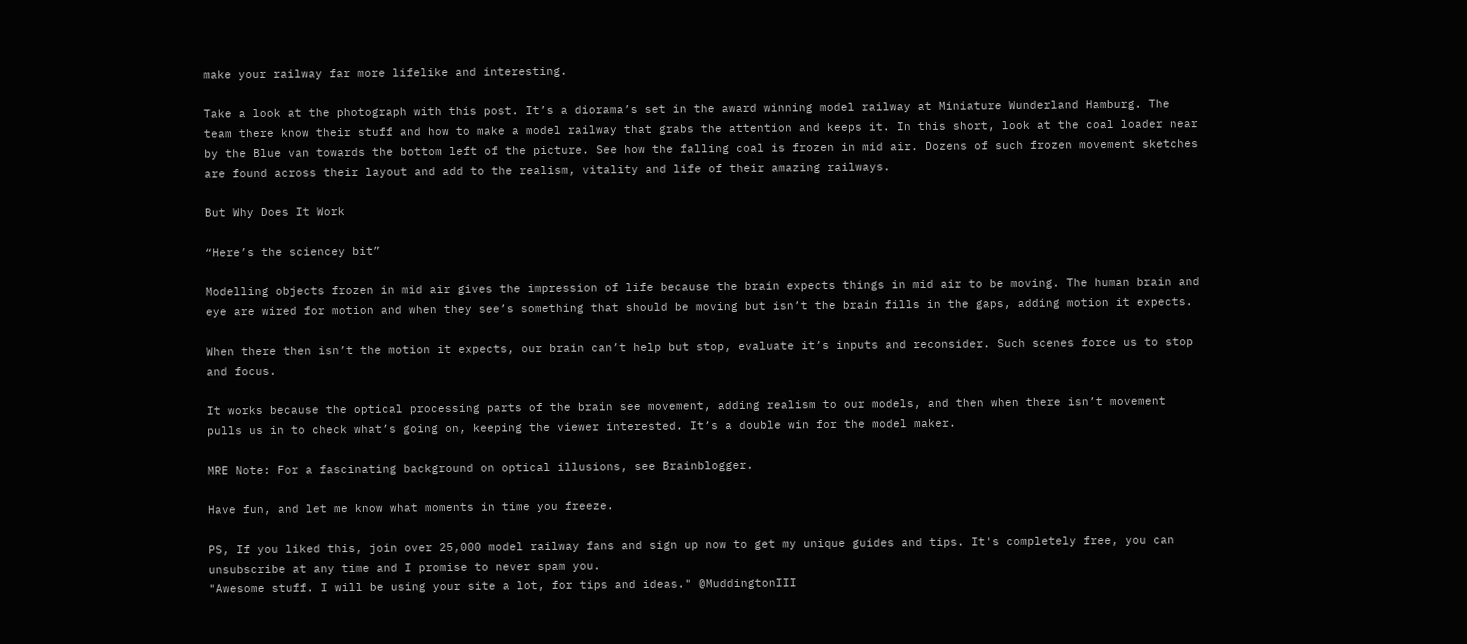make your railway far more lifelike and interesting.

Take a look at the photograph with this post. It’s a diorama’s set in the award winning model railway at Miniature Wunderland Hamburg. The team there know their stuff and how to make a model railway that grabs the attention and keeps it. In this short, look at the coal loader near by the Blue van towards the bottom left of the picture. See how the falling coal is frozen in mid air. Dozens of such frozen movement sketches are found across their layout and add to the realism, vitality and life of their amazing railways.

But Why Does It Work

“Here’s the sciencey bit”

Modelling objects frozen in mid air gives the impression of life because the brain expects things in mid air to be moving. The human brain and eye are wired for motion and when they see’s something that should be moving but isn’t the brain fills in the gaps, adding motion it expects.

When there then isn’t the motion it expects, our brain can’t help but stop, evaluate it’s inputs and reconsider. Such scenes force us to stop and focus.

It works because the optical processing parts of the brain see movement, adding realism to our models, and then when there isn’t movement pulls us in to check what’s going on, keeping the viewer interested. It’s a double win for the model maker.

MRE Note: For a fascinating background on optical illusions, see Brainblogger.

Have fun, and let me know what moments in time you freeze.

PS, If you liked this, join over 25,000 model railway fans and sign up now to get my unique guides and tips. It's completely free, you can unsubscribe at any time and I promise to never spam you.
"Awesome stuff. I will be using your site a lot, for tips and ideas." @MuddingtonIII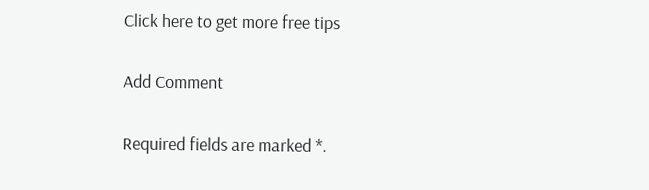Click here to get more free tips

Add Comment

Required fields are marked *.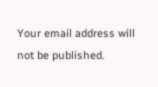Your email address will not be published.